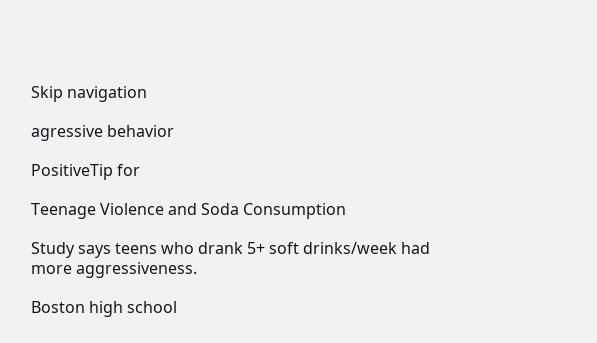Skip navigation

agressive behavior

PositiveTip for

Teenage Violence and Soda Consumption

Study says teens who drank 5+ soft drinks/week had more aggressiveness.

Boston high school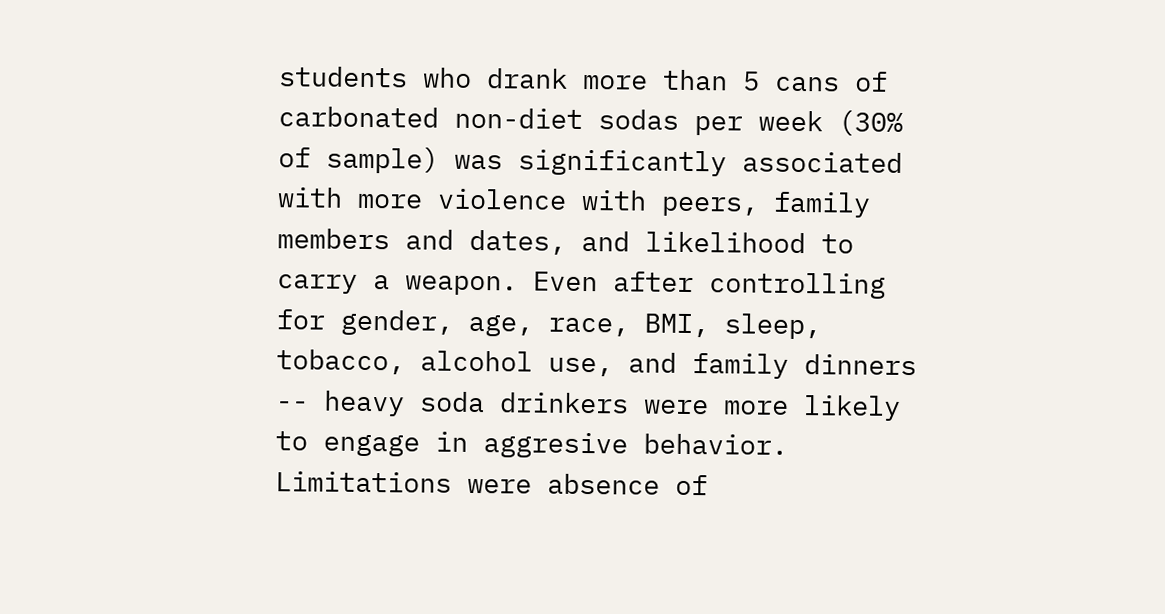students who drank more than 5 cans of carbonated non-diet sodas per week (30% of sample) was significantly associated with more violence with peers, family members and dates, and likelihood to carry a weapon. Even after controlling for gender, age, race, BMI, sleep, tobacco, alcohol use, and family dinners -- heavy soda drinkers were more likely to engage in aggresive behavior. Limitations were absence of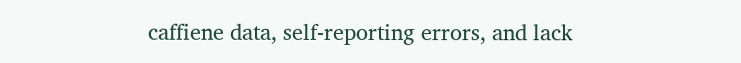caffiene data, self-reporting errors, and lack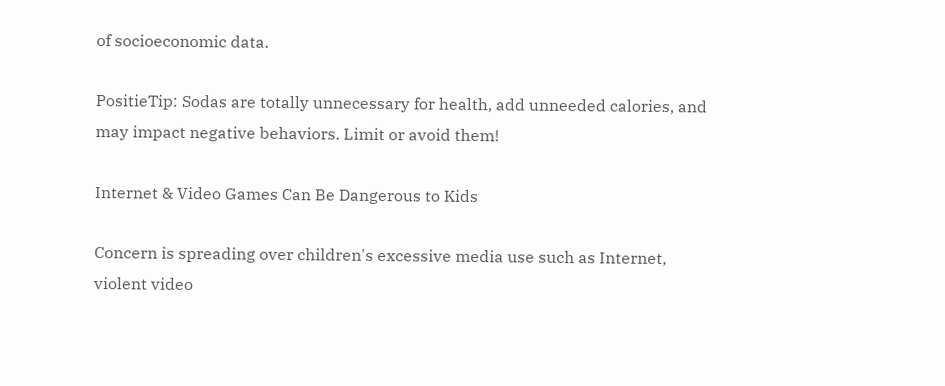of socioeconomic data.

PositieTip: Sodas are totally unnecessary for health, add unneeded calories, and may impact negative behaviors. Limit or avoid them!

Internet & Video Games Can Be Dangerous to Kids

Concern is spreading over children's excessive media use such as Internet, violent video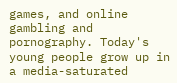games, and online gambling and pornography. Today's young people grow up in a media-saturated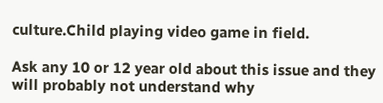culture.Child playing video game in field.

Ask any 10 or 12 year old about this issue and they will probably not understand why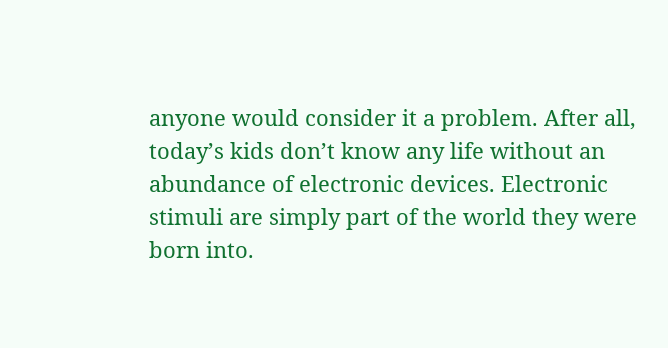anyone would consider it a problem. After all, today’s kids don’t know any life without an abundance of electronic devices. Electronic stimuli are simply part of the world they were born into.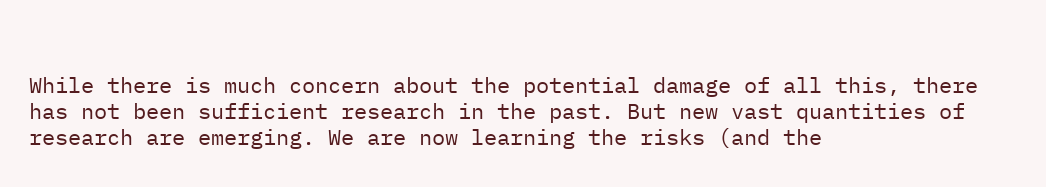While there is much concern about the potential damage of all this, there has not been sufficient research in the past. But new vast quantities of research are emerging. We are now learning the risks (and the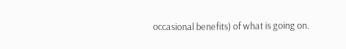occasional benefits) of what is going on.